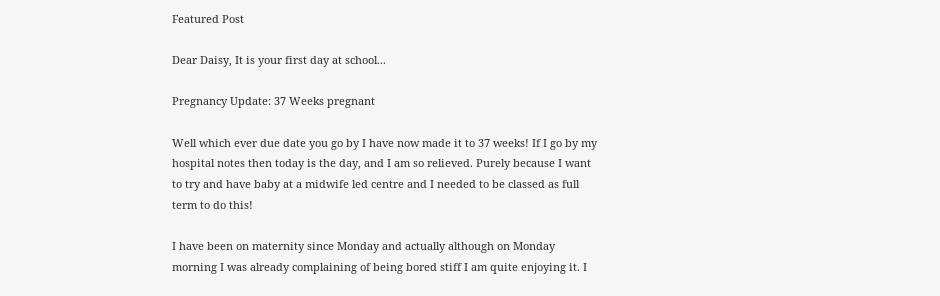Featured Post

Dear Daisy, It is your first day at school...

Pregnancy Update: 37 Weeks pregnant

Well which ever due date you go by I have now made it to 37 weeks! If I go by my hospital notes then today is the day, and I am so relieved. Purely because I want to try and have baby at a midwife led centre and I needed to be classed as full term to do this!

I have been on maternity since Monday and actually although on Monday morning I was already complaining of being bored stiff I am quite enjoying it. I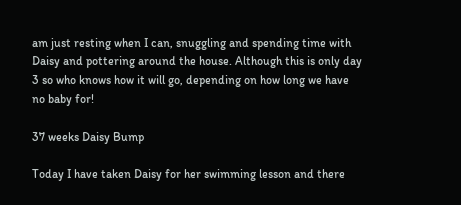am just resting when I can, snuggling and spending time with Daisy and pottering around the house. Although this is only day 3 so who knows how it will go, depending on how long we have no baby for!

37 weeks Daisy Bump

Today I have taken Daisy for her swimming lesson and there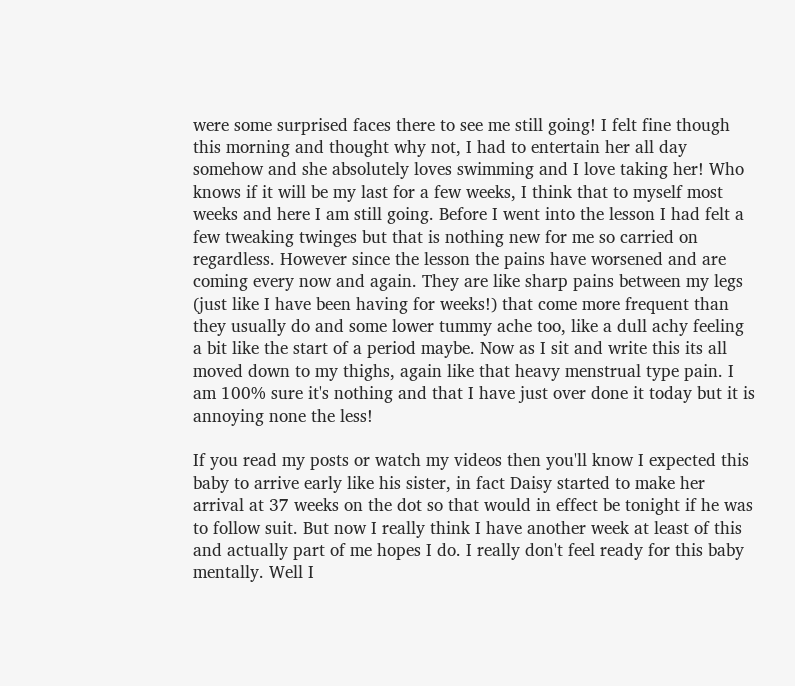were some surprised faces there to see me still going! I felt fine though this morning and thought why not, I had to entertain her all day somehow and she absolutely loves swimming and I love taking her! Who knows if it will be my last for a few weeks, I think that to myself most weeks and here I am still going. Before I went into the lesson I had felt a few tweaking twinges but that is nothing new for me so carried on regardless. However since the lesson the pains have worsened and are coming every now and again. They are like sharp pains between my legs (just like I have been having for weeks!) that come more frequent than they usually do and some lower tummy ache too, like a dull achy feeling a bit like the start of a period maybe. Now as I sit and write this its all moved down to my thighs, again like that heavy menstrual type pain. I am 100% sure it's nothing and that I have just over done it today but it is annoying none the less!

If you read my posts or watch my videos then you'll know I expected this baby to arrive early like his sister, in fact Daisy started to make her arrival at 37 weeks on the dot so that would in effect be tonight if he was to follow suit. But now I really think I have another week at least of this and actually part of me hopes I do. I really don't feel ready for this baby mentally. Well I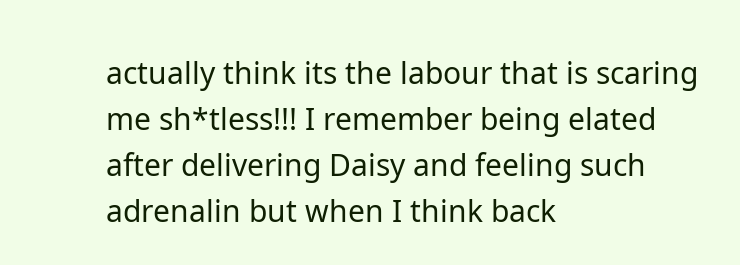actually think its the labour that is scaring me sh*tless!!! I remember being elated after delivering Daisy and feeling such adrenalin but when I think back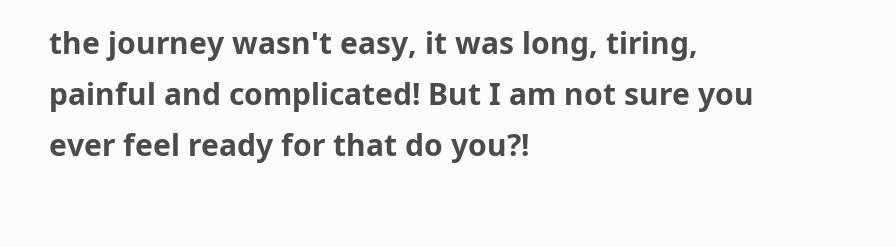the journey wasn't easy, it was long, tiring, painful and complicated! But I am not sure you ever feel ready for that do you?!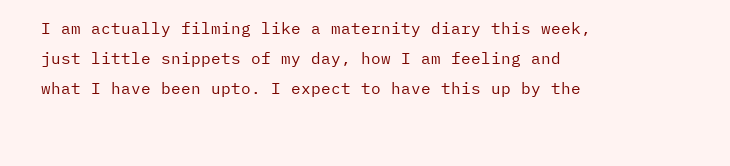I am actually filming like a maternity diary this week, just little snippets of my day, how I am feeling and what I have been upto. I expect to have this up by the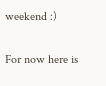weekend :)

For now here is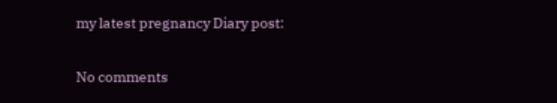my latest pregnancy Diary post:

No comments